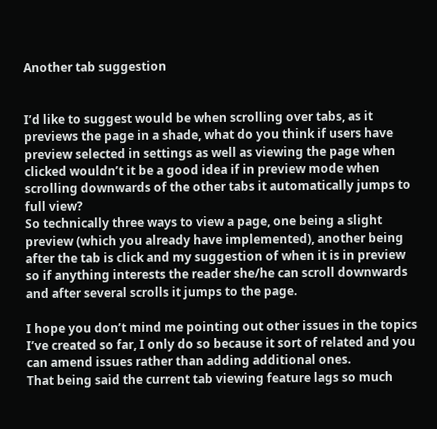Another tab suggestion


I’d like to suggest would be when scrolling over tabs, as it previews the page in a shade, what do you think if users have preview selected in settings as well as viewing the page when clicked wouldn’t it be a good idea if in preview mode when scrolling downwards of the other tabs it automatically jumps to full view?
So technically three ways to view a page, one being a slight preview (which you already have implemented), another being after the tab is click and my suggestion of when it is in preview so if anything interests the reader she/he can scroll downwards and after several scrolls it jumps to the page.

I hope you don’t mind me pointing out other issues in the topics I’ve created so far, I only do so because it sort of related and you can amend issues rather than adding additional ones.
That being said the current tab viewing feature lags so much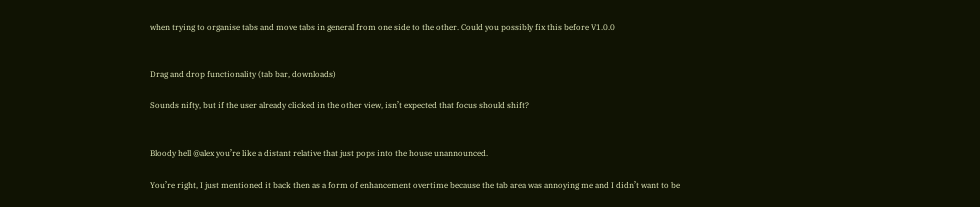when trying to organise tabs and move tabs in general from one side to the other. Could you possibly fix this before V1.0.0


Drag and drop functionality (tab bar, downloads)

Sounds nifty, but if the user already clicked in the other view, isn’t expected that focus should shift?


Bloody hell @alex you’re like a distant relative that just pops into the house unannounced.

You’re right, I just mentioned it back then as a form of enhancement overtime because the tab area was annoying me and I didn’t want to be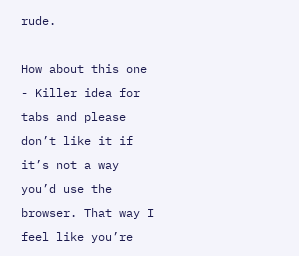rude.

How about this one - Killer idea for tabs and please don’t like it if it’s not a way you’d use the browser. That way I feel like you’re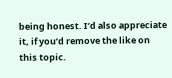being honest. I’d also appreciate it, if you’d remove the like on this topic.